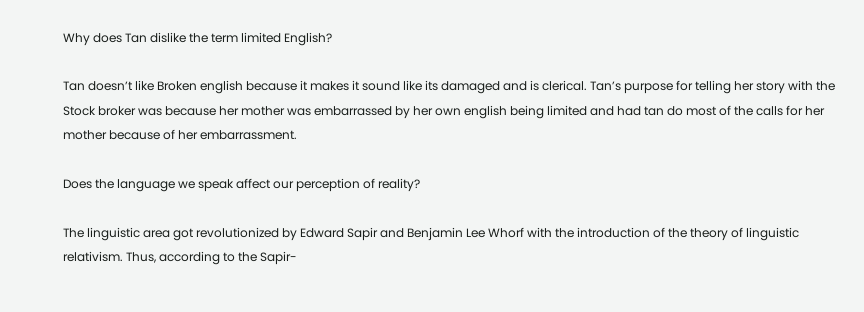Why does Tan dislike the term limited English?

Tan doesn’t like Broken english because it makes it sound like its damaged and is clerical. Tan’s purpose for telling her story with the Stock broker was because her mother was embarrassed by her own english being limited and had tan do most of the calls for her mother because of her embarrassment.

Does the language we speak affect our perception of reality?

The linguistic area got revolutionized by Edward Sapir and Benjamin Lee Whorf with the introduction of the theory of linguistic relativism. Thus, according to the Sapir-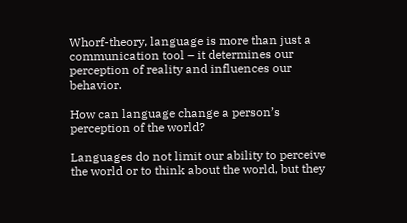Whorf-theory, language is more than just a communication tool – it determines our perception of reality and influences our behavior.

How can language change a person’s perception of the world?

Languages do not limit our ability to perceive the world or to think about the world, but they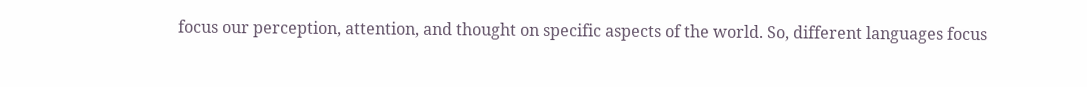focus our perception, attention, and thought on specific aspects of the world. So, different languages focus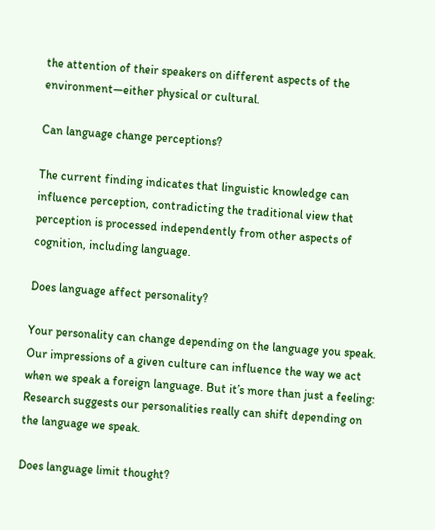the attention of their speakers on different aspects of the environment—either physical or cultural.

Can language change perceptions?

The current finding indicates that linguistic knowledge can influence perception, contradicting the traditional view that perception is processed independently from other aspects of cognition, including language.

Does language affect personality?

Your personality can change depending on the language you speak. Our impressions of a given culture can influence the way we act when we speak a foreign language. But it’s more than just a feeling: Research suggests our personalities really can shift depending on the language we speak.

Does language limit thought?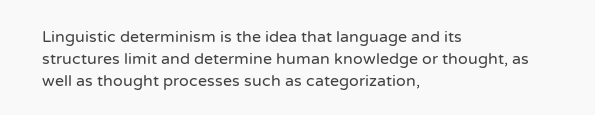Linguistic determinism is the idea that language and its structures limit and determine human knowledge or thought, as well as thought processes such as categorization,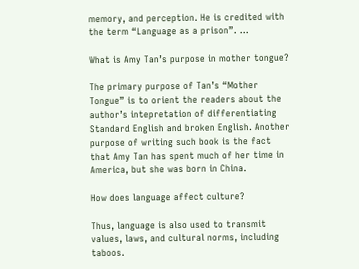memory, and perception. He is credited with the term “Language as a prison”. …

What is Amy Tan’s purpose in mother tongue?

The primary purpose of Tan’s “Mother Tongue” is to orient the readers about the author’s intepretation of differentiating Standard English and broken English. Another purpose of writing such book is the fact that Amy Tan has spent much of her time in America, but she was born in China.

How does language affect culture?

Thus, language is also used to transmit values, laws, and cultural norms, including taboos.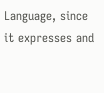Language, since it expresses and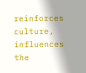reinforces culture, influences the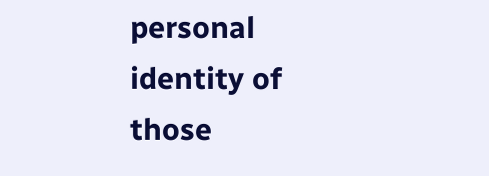personal identity of those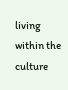living within the culture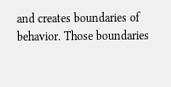and creates boundaries of behavior. Those boundaries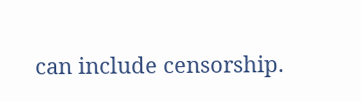can include censorship.